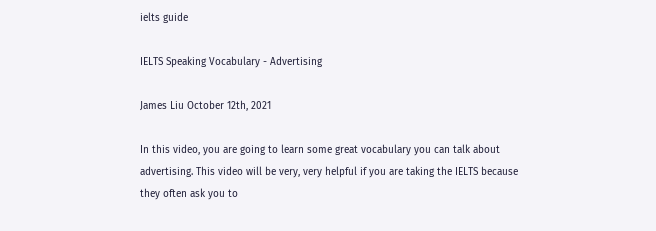ielts guide

IELTS Speaking Vocabulary - Advertising

James Liu October 12th, 2021

In this video, you are going to learn some great vocabulary you can talk about advertising. This video will be very, very helpful if you are taking the IELTS because they often ask you to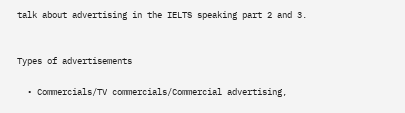talk about advertising in the IELTS speaking part 2 and 3.


Types of advertisements

  • Commercials/TV commercials/Commercial advertising,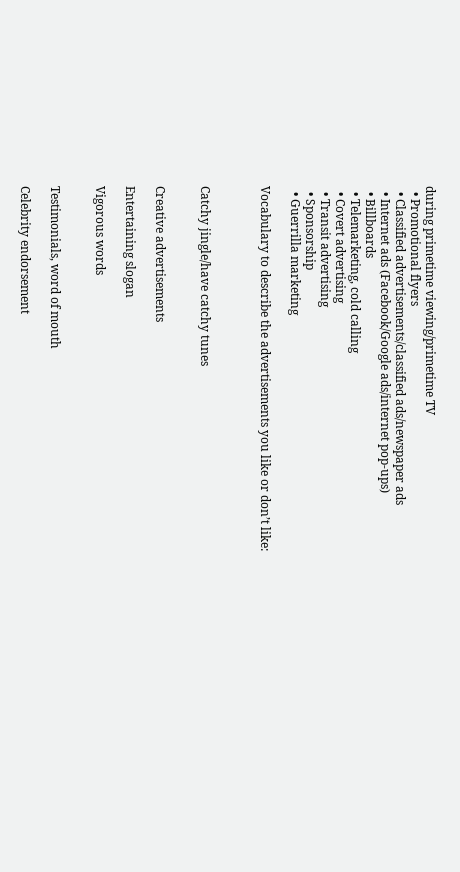during primetime viewing/primetime TV
  • Promotional flyers
  • Classified advertisements/classified ads/newspaper ads
  • Internet ads (Facebook/Google ads/internet pop-ups)
  • Billboards
  • Telemarketing, cold calling
  • Covert advertising
  • Transit advertising
  • Sponsorship
  • Guerrilla marketing

Vocabulary to describe the advertisements you like or don’t like:



Catchy jingle/have catchy tunes


Creative advertisements

Entertaining slogan

Vigorous words


Testimonials, word of mouth

Celebrity endorsement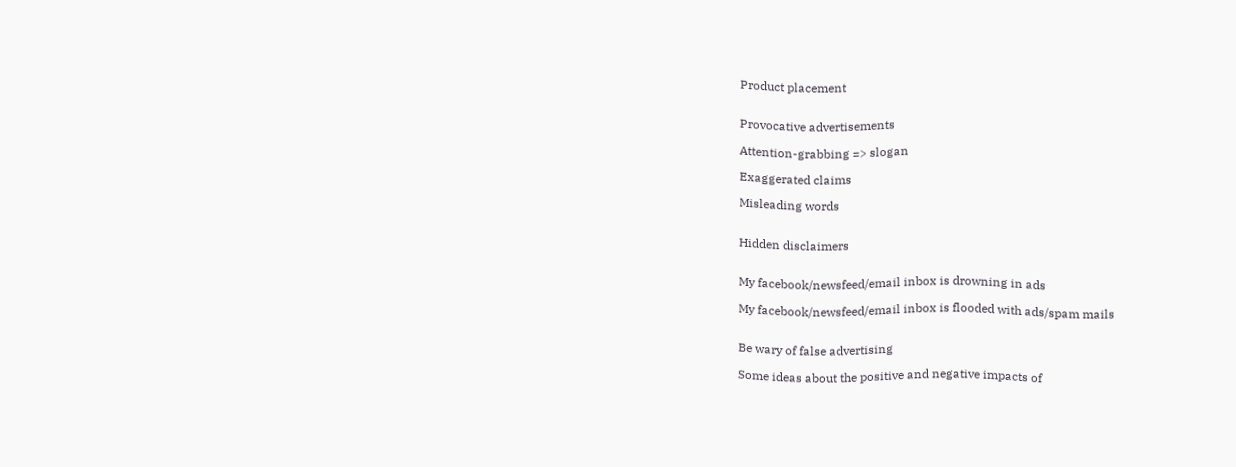Product placement


Provocative advertisements

Attention-grabbing => slogan

Exaggerated claims

Misleading words


Hidden disclaimers


My facebook/newsfeed/email inbox is drowning in ads

My facebook/newsfeed/email inbox is flooded with ads/spam mails


Be wary of false advertising

Some ideas about the positive and negative impacts of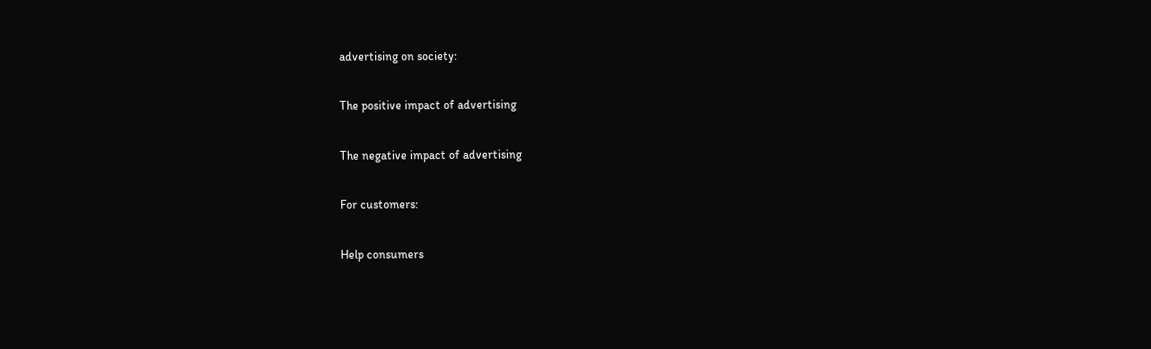advertising on society:

The positive impact of advertising

The negative impact of advertising

For customers:

Help consumers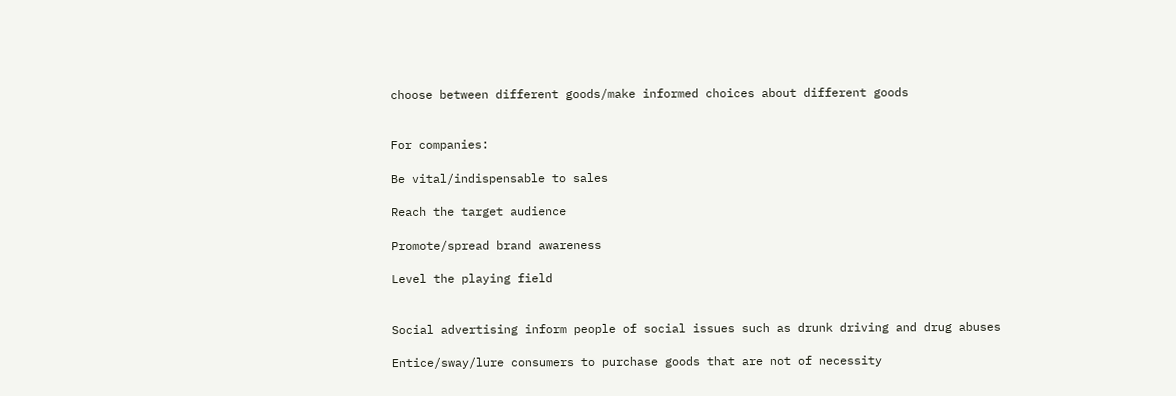choose between different goods/make informed choices about different goods


For companies:

Be vital/indispensable to sales

Reach the target audience

Promote/spread brand awareness

Level the playing field


Social advertising inform people of social issues such as drunk driving and drug abuses

Entice/sway/lure consumers to purchase goods that are not of necessity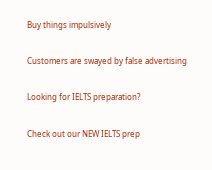Buy things impulsively

Customers are swayed by false advertising

Looking for IELTS preparation?

Check out our NEW IELTS prep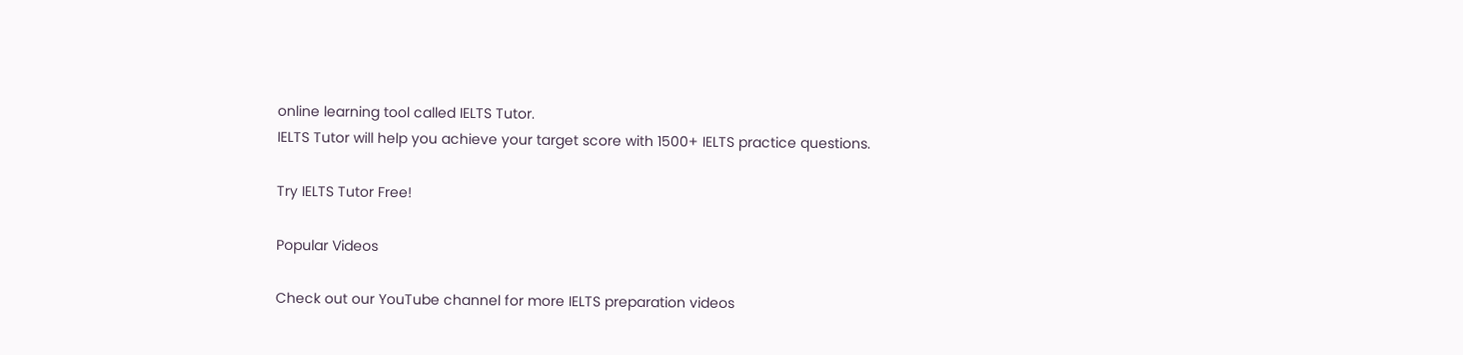online learning tool called IELTS Tutor.
IELTS Tutor will help you achieve your target score with 1500+ IELTS practice questions.

Try IELTS Tutor Free!

Popular Videos

Check out our YouTube channel for more IELTS preparation videos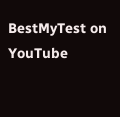BestMyTest on YouTube